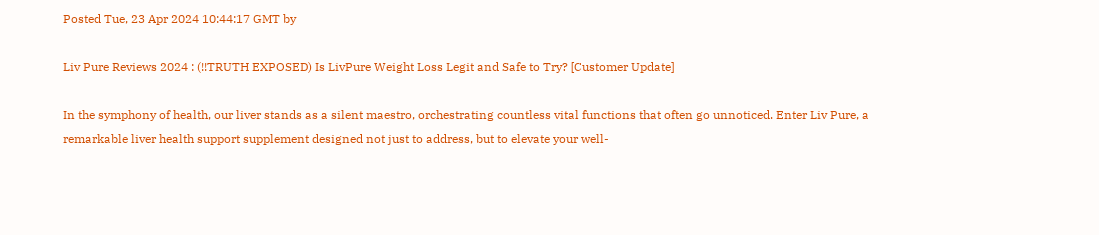Posted Tue, 23 Apr 2024 10:44:17 GMT by

Liv Pure Reviews 2024 : (!!TRUTH EXPOSED) Is LivPure Weight Loss Legit and Safe to Try? [Customer Update]

In the symphony of health, our liver stands as a silent maestro, orchestrating countless vital functions that often go unnoticed. Enter Liv Pure, a remarkable liver health support supplement designed not just to address, but to elevate your well-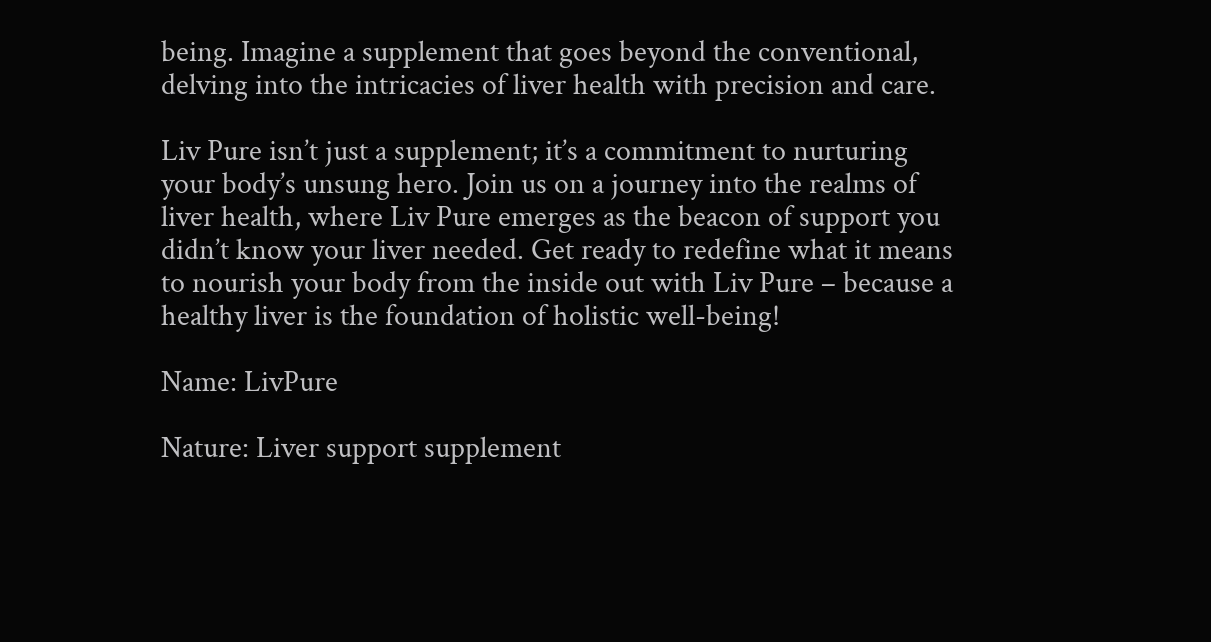being. Imagine a supplement that goes beyond the conventional, delving into the intricacies of liver health with precision and care.

Liv Pure isn’t just a supplement; it’s a commitment to nurturing your body’s unsung hero. Join us on a journey into the realms of liver health, where Liv Pure emerges as the beacon of support you didn’t know your liver needed. Get ready to redefine what it means to nourish your body from the inside out with Liv Pure – because a healthy liver is the foundation of holistic well-being!

Name: LivPure

Nature: Liver support supplement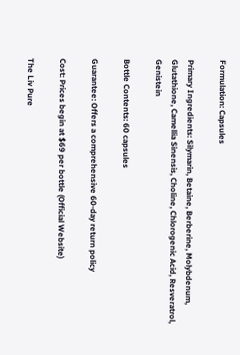Formulation: Capsules

Primary Ingredients: Silymarin, Betaine, Berberine, Molybdenum, Glutathione, Camellia Sinensis, Choline, Chlorogenic Acid, Resveratrol, Genistein

Bottle Contents: 60 capsules

Guarantee: Offers a comprehensive 60-day return policy

Cost: Prices begin at $69 per bottle (Official Website)

The Liv Pure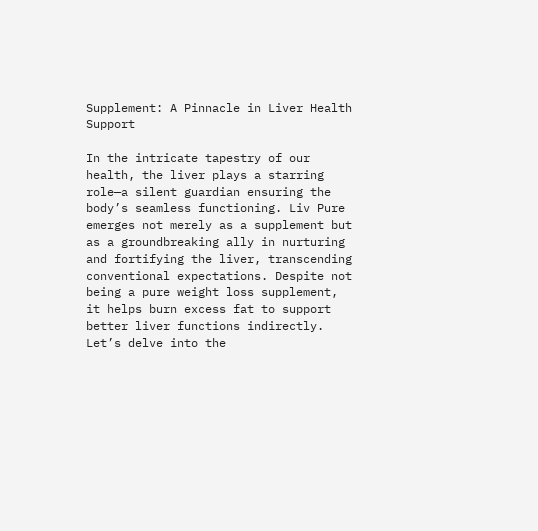Supplement: A Pinnacle in Liver Health Support

In the intricate tapestry of our health, the liver plays a starring role—a silent guardian ensuring the body’s seamless functioning. Liv Pure emerges not merely as a supplement but as a groundbreaking ally in nurturing and fortifying the liver, transcending conventional expectations. Despite not being a pure weight loss supplement, it helps burn excess fat to support better liver functions indirectly. Let’s delve into the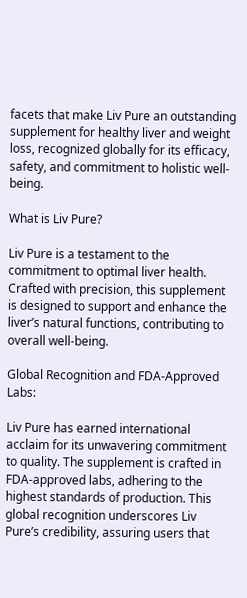facets that make Liv Pure an outstanding supplement for healthy liver and weight loss, recognized globally for its efficacy, safety, and commitment to holistic well-being.

What is Liv Pure?

Liv Pure is a testament to the commitment to optimal liver health. Crafted with precision, this supplement is designed to support and enhance the liver’s natural functions, contributing to overall well-being.

Global Recognition and FDA-Approved Labs:

Liv Pure has earned international acclaim for its unwavering commitment to quality. The supplement is crafted in FDA-approved labs, adhering to the highest standards of production. This global recognition underscores Liv Pure’s credibility, assuring users that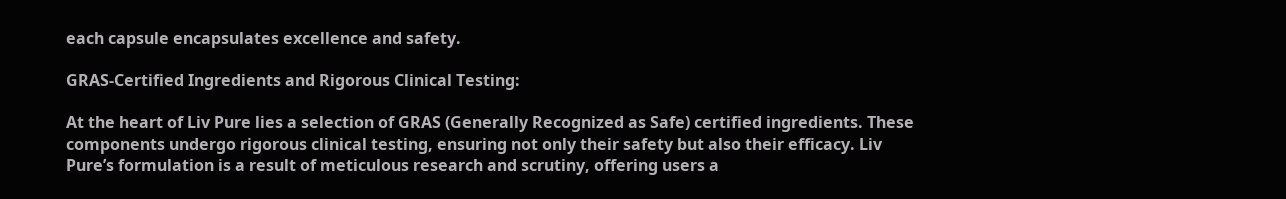each capsule encapsulates excellence and safety.

GRAS-Certified Ingredients and Rigorous Clinical Testing:

At the heart of Liv Pure lies a selection of GRAS (Generally Recognized as Safe) certified ingredients. These components undergo rigorous clinical testing, ensuring not only their safety but also their efficacy. Liv Pure’s formulation is a result of meticulous research and scrutiny, offering users a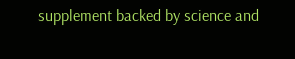supplement backed by science and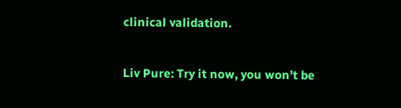clinical validation.

Liv Pure: Try it now, you won’t be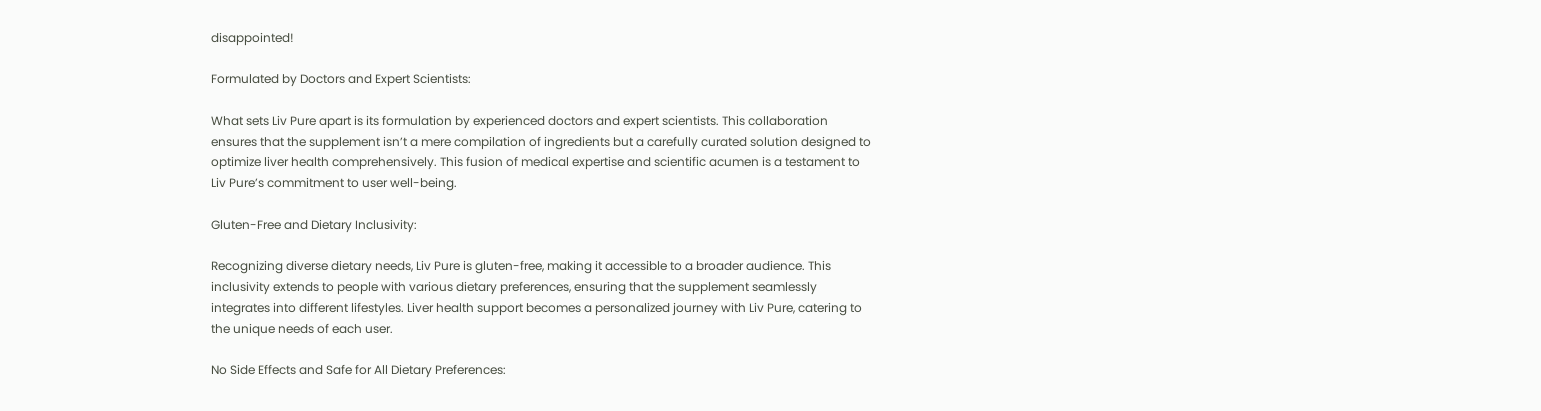disappointed!

Formulated by Doctors and Expert Scientists:

What sets Liv Pure apart is its formulation by experienced doctors and expert scientists. This collaboration ensures that the supplement isn’t a mere compilation of ingredients but a carefully curated solution designed to optimize liver health comprehensively. This fusion of medical expertise and scientific acumen is a testament to Liv Pure’s commitment to user well-being.

Gluten-Free and Dietary Inclusivity:

Recognizing diverse dietary needs, Liv Pure is gluten-free, making it accessible to a broader audience. This inclusivity extends to people with various dietary preferences, ensuring that the supplement seamlessly integrates into different lifestyles. Liver health support becomes a personalized journey with Liv Pure, catering to the unique needs of each user.

No Side Effects and Safe for All Dietary Preferences: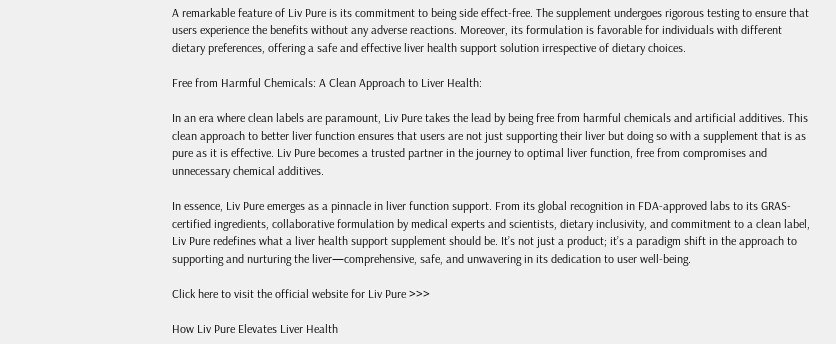A remarkable feature of Liv Pure is its commitment to being side effect-free. The supplement undergoes rigorous testing to ensure that users experience the benefits without any adverse reactions. Moreover, its formulation is favorable for individuals with different dietary preferences, offering a safe and effective liver health support solution irrespective of dietary choices.

Free from Harmful Chemicals: A Clean Approach to Liver Health:

In an era where clean labels are paramount, Liv Pure takes the lead by being free from harmful chemicals and artificial additives. This clean approach to better liver function ensures that users are not just supporting their liver but doing so with a supplement that is as pure as it is effective. Liv Pure becomes a trusted partner in the journey to optimal liver function, free from compromises and unnecessary chemical additives.

In essence, Liv Pure emerges as a pinnacle in liver function support. From its global recognition in FDA-approved labs to its GRAS-certified ingredients, collaborative formulation by medical experts and scientists, dietary inclusivity, and commitment to a clean label, Liv Pure redefines what a liver health support supplement should be. It’s not just a product; it’s a paradigm shift in the approach to supporting and nurturing the liver—comprehensive, safe, and unwavering in its dedication to user well-being.

Click here to visit the official website for Liv Pure >>>

How Liv Pure Elevates Liver Health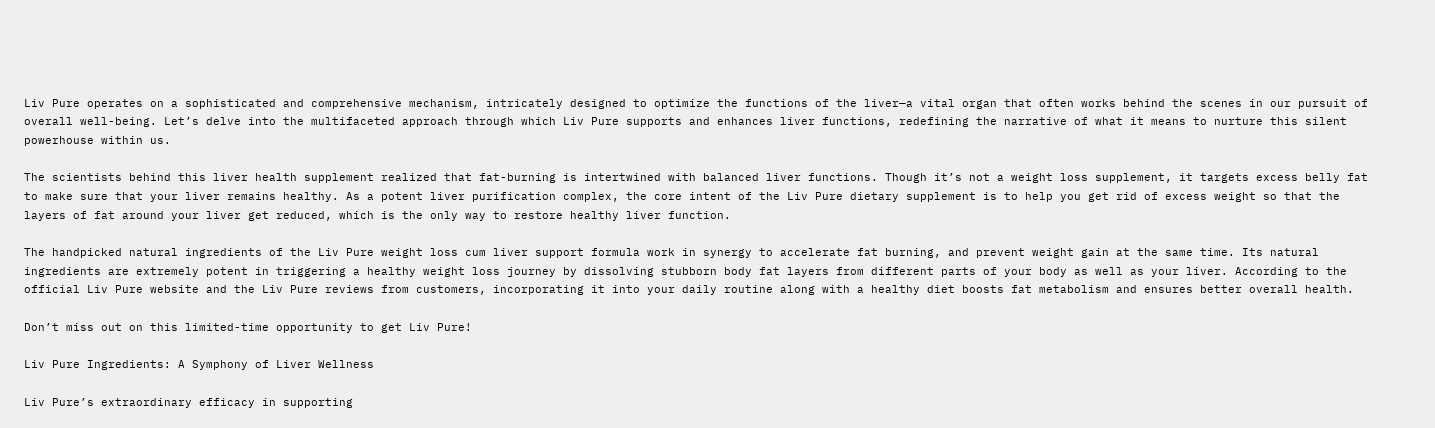Liv Pure operates on a sophisticated and comprehensive mechanism, intricately designed to optimize the functions of the liver—a vital organ that often works behind the scenes in our pursuit of overall well-being. Let’s delve into the multifaceted approach through which Liv Pure supports and enhances liver functions, redefining the narrative of what it means to nurture this silent powerhouse within us.

The scientists behind this liver health supplement realized that fat-burning is intertwined with balanced liver functions. Though it’s not a weight loss supplement, it targets excess belly fat to make sure that your liver remains healthy. As a potent liver purification complex, the core intent of the Liv Pure dietary supplement is to help you get rid of excess weight so that the layers of fat around your liver get reduced, which is the only way to restore healthy liver function.

The handpicked natural ingredients of the Liv Pure weight loss cum liver support formula work in synergy to accelerate fat burning, and prevent weight gain at the same time. Its natural ingredients are extremely potent in triggering a healthy weight loss journey by dissolving stubborn body fat layers from different parts of your body as well as your liver. According to the official Liv Pure website and the Liv Pure reviews from customers, incorporating it into your daily routine along with a healthy diet boosts fat metabolism and ensures better overall health.

Don’t miss out on this limited-time opportunity to get Liv Pure!

Liv Pure Ingredients: A Symphony of Liver Wellness

Liv Pure’s extraordinary efficacy in supporting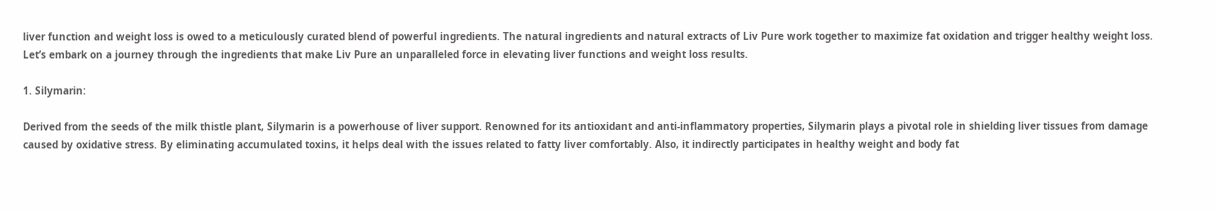liver function and weight loss is owed to a meticulously curated blend of powerful ingredients. The natural ingredients and natural extracts of Liv Pure work together to maximize fat oxidation and trigger healthy weight loss. Let’s embark on a journey through the ingredients that make Liv Pure an unparalleled force in elevating liver functions and weight loss results.

1. Silymarin:

Derived from the seeds of the milk thistle plant, Silymarin is a powerhouse of liver support. Renowned for its antioxidant and anti-inflammatory properties, Silymarin plays a pivotal role in shielding liver tissues from damage caused by oxidative stress. By eliminating accumulated toxins, it helps deal with the issues related to fatty liver comfortably. Also, it indirectly participates in healthy weight and body fat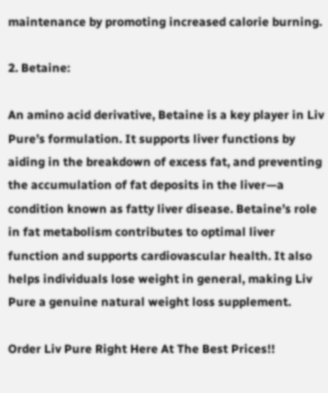maintenance by promoting increased calorie burning.

2. Betaine:

An amino acid derivative, Betaine is a key player in Liv Pure’s formulation. It supports liver functions by aiding in the breakdown of excess fat, and preventing the accumulation of fat deposits in the liver—a condition known as fatty liver disease. Betaine’s role in fat metabolism contributes to optimal liver function and supports cardiovascular health. It also helps individuals lose weight in general, making Liv Pure a genuine natural weight loss supplement.

Order Liv Pure Right Here At The Best Prices!!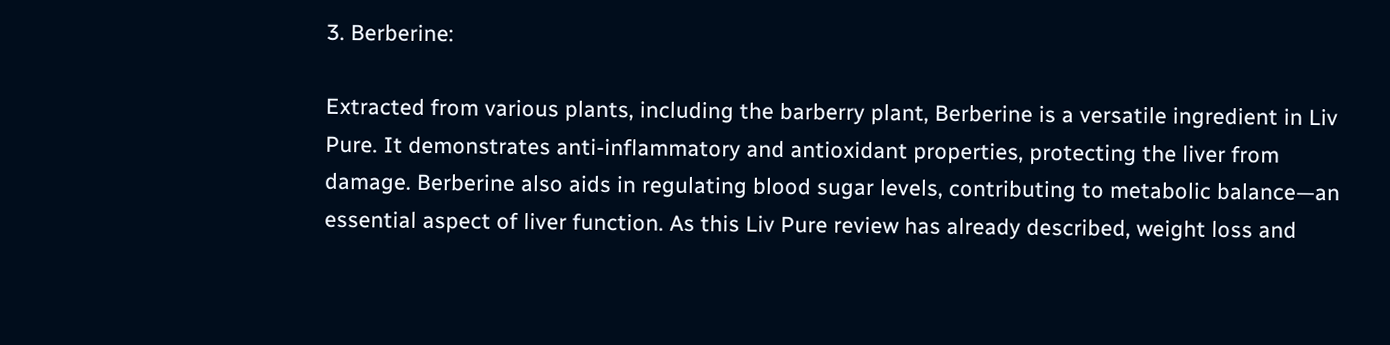3. Berberine:

Extracted from various plants, including the barberry plant, Berberine is a versatile ingredient in Liv Pure. It demonstrates anti-inflammatory and antioxidant properties, protecting the liver from damage. Berberine also aids in regulating blood sugar levels, contributing to metabolic balance—an essential aspect of liver function. As this Liv Pure review has already described, weight loss and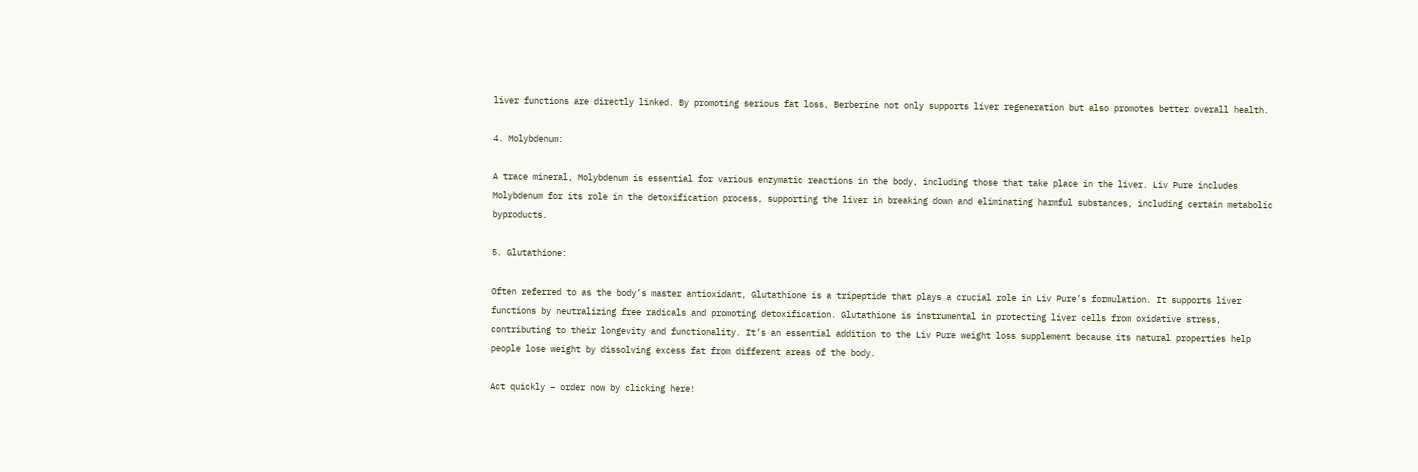liver functions are directly linked. By promoting serious fat loss, Berberine not only supports liver regeneration but also promotes better overall health.

4. Molybdenum:

A trace mineral, Molybdenum is essential for various enzymatic reactions in the body, including those that take place in the liver. Liv Pure includes Molybdenum for its role in the detoxification process, supporting the liver in breaking down and eliminating harmful substances, including certain metabolic byproducts.

5. Glutathione:

Often referred to as the body’s master antioxidant, Glutathione is a tripeptide that plays a crucial role in Liv Pure’s formulation. It supports liver functions by neutralizing free radicals and promoting detoxification. Glutathione is instrumental in protecting liver cells from oxidative stress, contributing to their longevity and functionality. It’s an essential addition to the Liv Pure weight loss supplement because its natural properties help people lose weight by dissolving excess fat from different areas of the body.

Act quickly – order now by clicking here!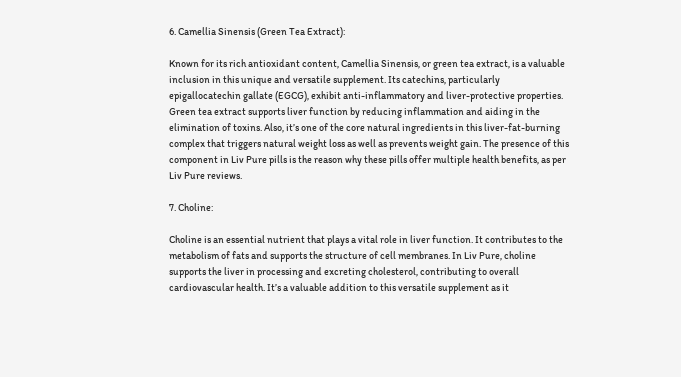6. Camellia Sinensis (Green Tea Extract):

Known for its rich antioxidant content, Camellia Sinensis, or green tea extract, is a valuable inclusion in this unique and versatile supplement. Its catechins, particularly epigallocatechin gallate (EGCG), exhibit anti-inflammatory and liver-protective properties. Green tea extract supports liver function by reducing inflammation and aiding in the elimination of toxins. Also, it’s one of the core natural ingredients in this liver-fat-burning complex that triggers natural weight loss as well as prevents weight gain. The presence of this component in Liv Pure pills is the reason why these pills offer multiple health benefits, as per Liv Pure reviews.

7. Choline:

Choline is an essential nutrient that plays a vital role in liver function. It contributes to the metabolism of fats and supports the structure of cell membranes. In Liv Pure, choline supports the liver in processing and excreting cholesterol, contributing to overall cardiovascular health. It’s a valuable addition to this versatile supplement as it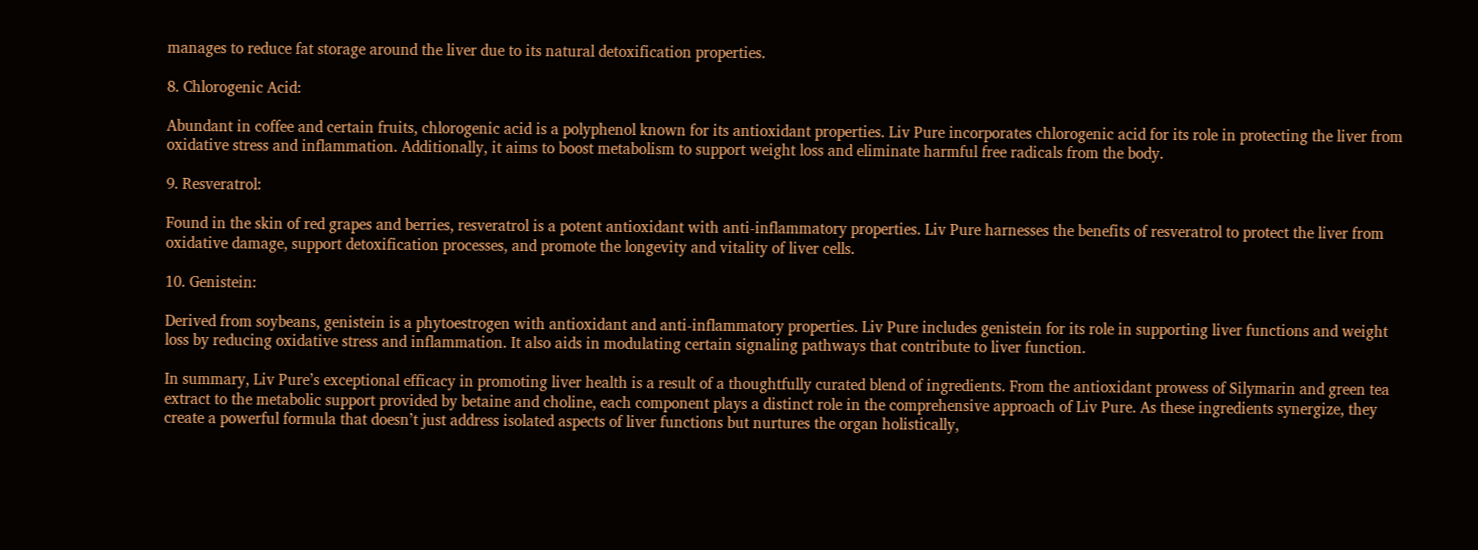manages to reduce fat storage around the liver due to its natural detoxification properties.

8. Chlorogenic Acid:

Abundant in coffee and certain fruits, chlorogenic acid is a polyphenol known for its antioxidant properties. Liv Pure incorporates chlorogenic acid for its role in protecting the liver from oxidative stress and inflammation. Additionally, it aims to boost metabolism to support weight loss and eliminate harmful free radicals from the body.

9. Resveratrol:

Found in the skin of red grapes and berries, resveratrol is a potent antioxidant with anti-inflammatory properties. Liv Pure harnesses the benefits of resveratrol to protect the liver from oxidative damage, support detoxification processes, and promote the longevity and vitality of liver cells.

10. Genistein:

Derived from soybeans, genistein is a phytoestrogen with antioxidant and anti-inflammatory properties. Liv Pure includes genistein for its role in supporting liver functions and weight loss by reducing oxidative stress and inflammation. It also aids in modulating certain signaling pathways that contribute to liver function.

In summary, Liv Pure’s exceptional efficacy in promoting liver health is a result of a thoughtfully curated blend of ingredients. From the antioxidant prowess of Silymarin and green tea extract to the metabolic support provided by betaine and choline, each component plays a distinct role in the comprehensive approach of Liv Pure. As these ingredients synergize, they create a powerful formula that doesn’t just address isolated aspects of liver functions but nurtures the organ holistically,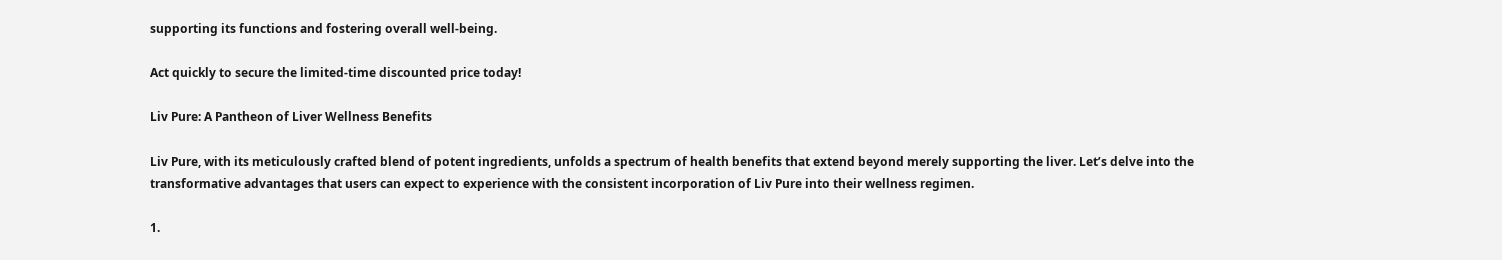supporting its functions and fostering overall well-being.

Act quickly to secure the limited-time discounted price today!

Liv Pure: A Pantheon of Liver Wellness Benefits

Liv Pure, with its meticulously crafted blend of potent ingredients, unfolds a spectrum of health benefits that extend beyond merely supporting the liver. Let’s delve into the transformative advantages that users can expect to experience with the consistent incorporation of Liv Pure into their wellness regimen.

1.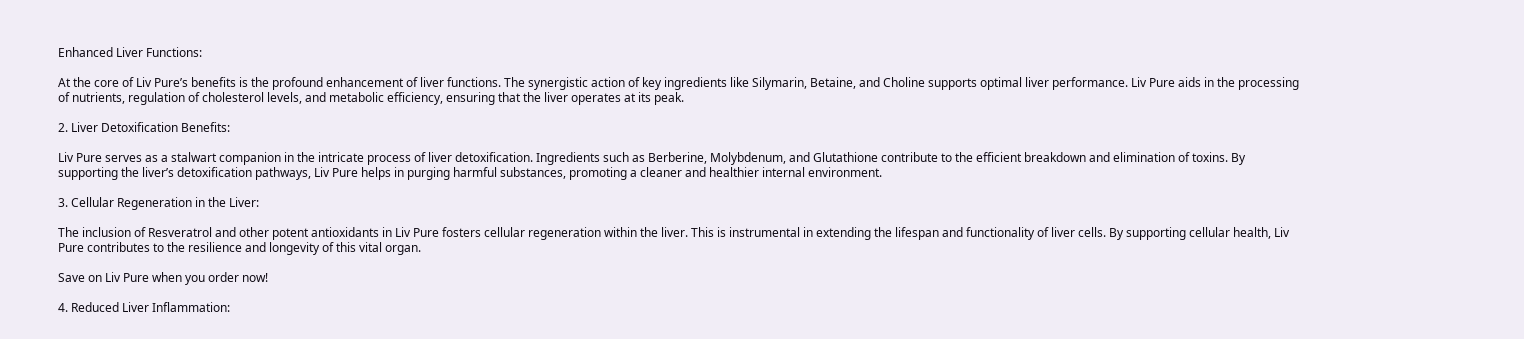Enhanced Liver Functions:

At the core of Liv Pure’s benefits is the profound enhancement of liver functions. The synergistic action of key ingredients like Silymarin, Betaine, and Choline supports optimal liver performance. Liv Pure aids in the processing of nutrients, regulation of cholesterol levels, and metabolic efficiency, ensuring that the liver operates at its peak.

2. Liver Detoxification Benefits:

Liv Pure serves as a stalwart companion in the intricate process of liver detoxification. Ingredients such as Berberine, Molybdenum, and Glutathione contribute to the efficient breakdown and elimination of toxins. By supporting the liver’s detoxification pathways, Liv Pure helps in purging harmful substances, promoting a cleaner and healthier internal environment.

3. Cellular Regeneration in the Liver:

The inclusion of Resveratrol and other potent antioxidants in Liv Pure fosters cellular regeneration within the liver. This is instrumental in extending the lifespan and functionality of liver cells. By supporting cellular health, Liv Pure contributes to the resilience and longevity of this vital organ.

Save on Liv Pure when you order now!

4. Reduced Liver Inflammation: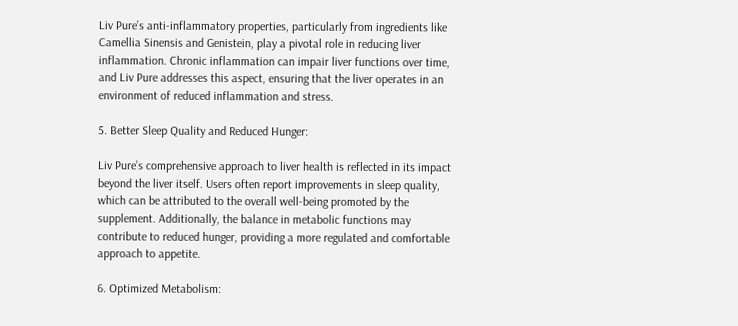Liv Pure’s anti-inflammatory properties, particularly from ingredients like Camellia Sinensis and Genistein, play a pivotal role in reducing liver inflammation. Chronic inflammation can impair liver functions over time, and Liv Pure addresses this aspect, ensuring that the liver operates in an environment of reduced inflammation and stress.

5. Better Sleep Quality and Reduced Hunger:

Liv Pure’s comprehensive approach to liver health is reflected in its impact beyond the liver itself. Users often report improvements in sleep quality, which can be attributed to the overall well-being promoted by the supplement. Additionally, the balance in metabolic functions may contribute to reduced hunger, providing a more regulated and comfortable approach to appetite.

6. Optimized Metabolism: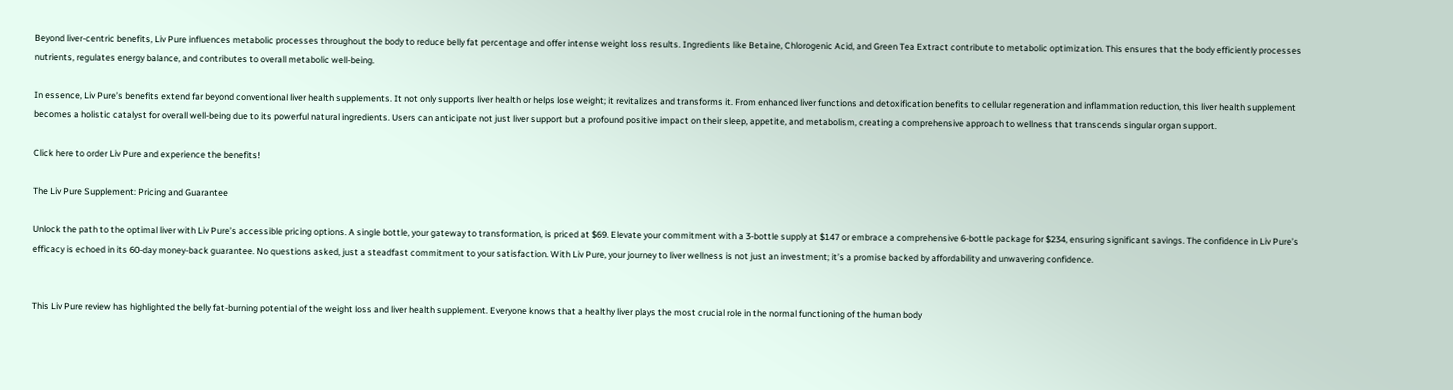Beyond liver-centric benefits, Liv Pure influences metabolic processes throughout the body to reduce belly fat percentage and offer intense weight loss results. Ingredients like Betaine, Chlorogenic Acid, and Green Tea Extract contribute to metabolic optimization. This ensures that the body efficiently processes nutrients, regulates energy balance, and contributes to overall metabolic well-being.

In essence, Liv Pure’s benefits extend far beyond conventional liver health supplements. It not only supports liver health or helps lose weight; it revitalizes and transforms it. From enhanced liver functions and detoxification benefits to cellular regeneration and inflammation reduction, this liver health supplement becomes a holistic catalyst for overall well-being due to its powerful natural ingredients. Users can anticipate not just liver support but a profound positive impact on their sleep, appetite, and metabolism, creating a comprehensive approach to wellness that transcends singular organ support.

Click here to order Liv Pure and experience the benefits!

The Liv Pure Supplement: Pricing and Guarantee

Unlock the path to the optimal liver with Liv Pure’s accessible pricing options. A single bottle, your gateway to transformation, is priced at $69. Elevate your commitment with a 3-bottle supply at $147 or embrace a comprehensive 6-bottle package for $234, ensuring significant savings. The confidence in Liv Pure’s efficacy is echoed in its 60-day money-back guarantee. No questions asked, just a steadfast commitment to your satisfaction. With Liv Pure, your journey to liver wellness is not just an investment; it’s a promise backed by affordability and unwavering confidence.


This Liv Pure review has highlighted the belly fat-burning potential of the weight loss and liver health supplement. Everyone knows that a healthy liver plays the most crucial role in the normal functioning of the human body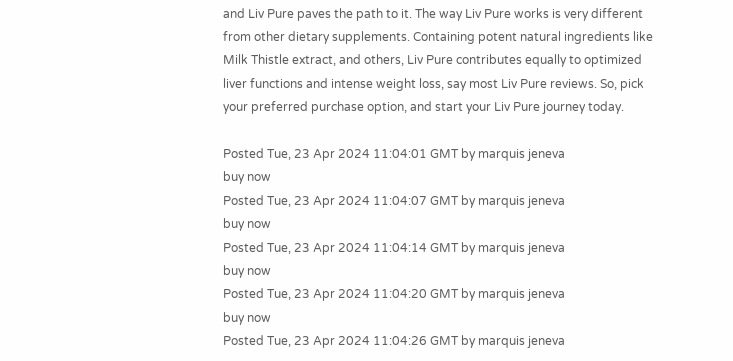and Liv Pure paves the path to it. The way Liv Pure works is very different from other dietary supplements. Containing potent natural ingredients like Milk Thistle extract, and others, Liv Pure contributes equally to optimized liver functions and intense weight loss, say most Liv Pure reviews. So, pick your preferred purchase option, and start your Liv Pure journey today.

Posted Tue, 23 Apr 2024 11:04:01 GMT by marquis jeneva
buy now
Posted Tue, 23 Apr 2024 11:04:07 GMT by marquis jeneva
buy now
Posted Tue, 23 Apr 2024 11:04:14 GMT by marquis jeneva
buy now
Posted Tue, 23 Apr 2024 11:04:20 GMT by marquis jeneva
buy now
Posted Tue, 23 Apr 2024 11:04:26 GMT by marquis jeneva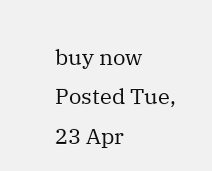buy now
Posted Tue, 23 Apr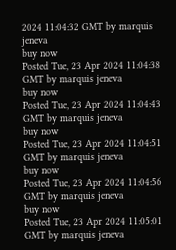2024 11:04:32 GMT by marquis jeneva
buy now
Posted Tue, 23 Apr 2024 11:04:38 GMT by marquis jeneva
buy now
Posted Tue, 23 Apr 2024 11:04:43 GMT by marquis jeneva
buy now
Posted Tue, 23 Apr 2024 11:04:51 GMT by marquis jeneva
buy now
Posted Tue, 23 Apr 2024 11:04:56 GMT by marquis jeneva
buy now
Posted Tue, 23 Apr 2024 11:05:01 GMT by marquis jeneva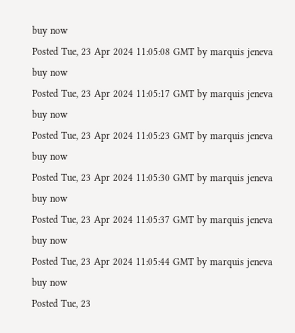buy now
Posted Tue, 23 Apr 2024 11:05:08 GMT by marquis jeneva
buy now
Posted Tue, 23 Apr 2024 11:05:17 GMT by marquis jeneva
buy now
Posted Tue, 23 Apr 2024 11:05:23 GMT by marquis jeneva
buy now
Posted Tue, 23 Apr 2024 11:05:30 GMT by marquis jeneva
buy now
Posted Tue, 23 Apr 2024 11:05:37 GMT by marquis jeneva
buy now
Posted Tue, 23 Apr 2024 11:05:44 GMT by marquis jeneva
buy now
Posted Tue, 23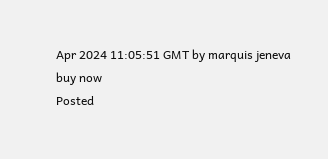Apr 2024 11:05:51 GMT by marquis jeneva
buy now
Posted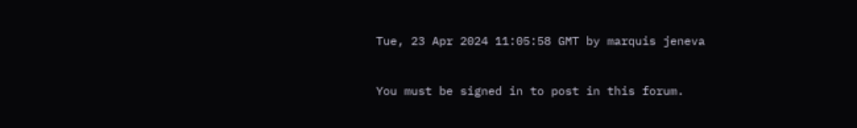Tue, 23 Apr 2024 11:05:58 GMT by marquis jeneva


You must be signed in to post in this forum.